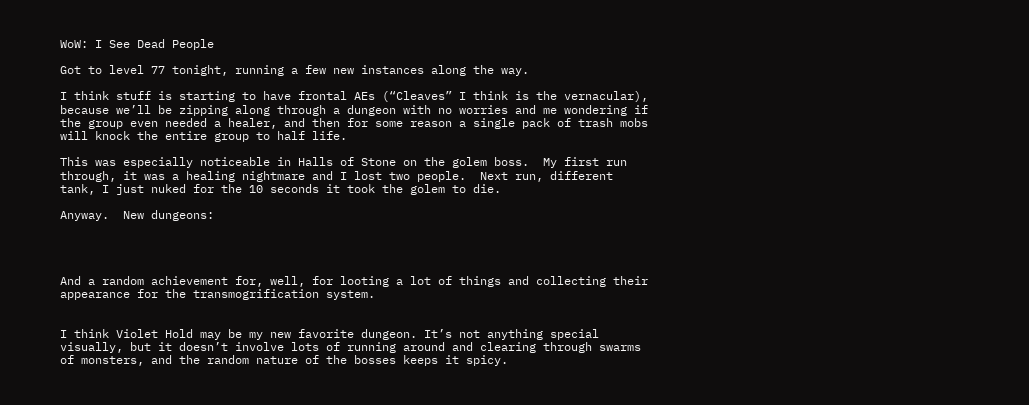WoW: I See Dead People

Got to level 77 tonight, running a few new instances along the way.

I think stuff is starting to have frontal AEs (“Cleaves” I think is the vernacular), because we’ll be zipping along through a dungeon with no worries and me wondering if the group even needed a healer, and then for some reason a single pack of trash mobs will knock the entire group to half life.

This was especially noticeable in Halls of Stone on the golem boss.  My first run through, it was a healing nightmare and I lost two people.  Next run, different tank, I just nuked for the 10 seconds it took the golem to die.

Anyway.  New dungeons:




And a random achievement for, well, for looting a lot of things and collecting their appearance for the transmogrification system.


I think Violet Hold may be my new favorite dungeon. It’s not anything special visually, but it doesn’t involve lots of running around and clearing through swarms of monsters, and the random nature of the bosses keeps it spicy.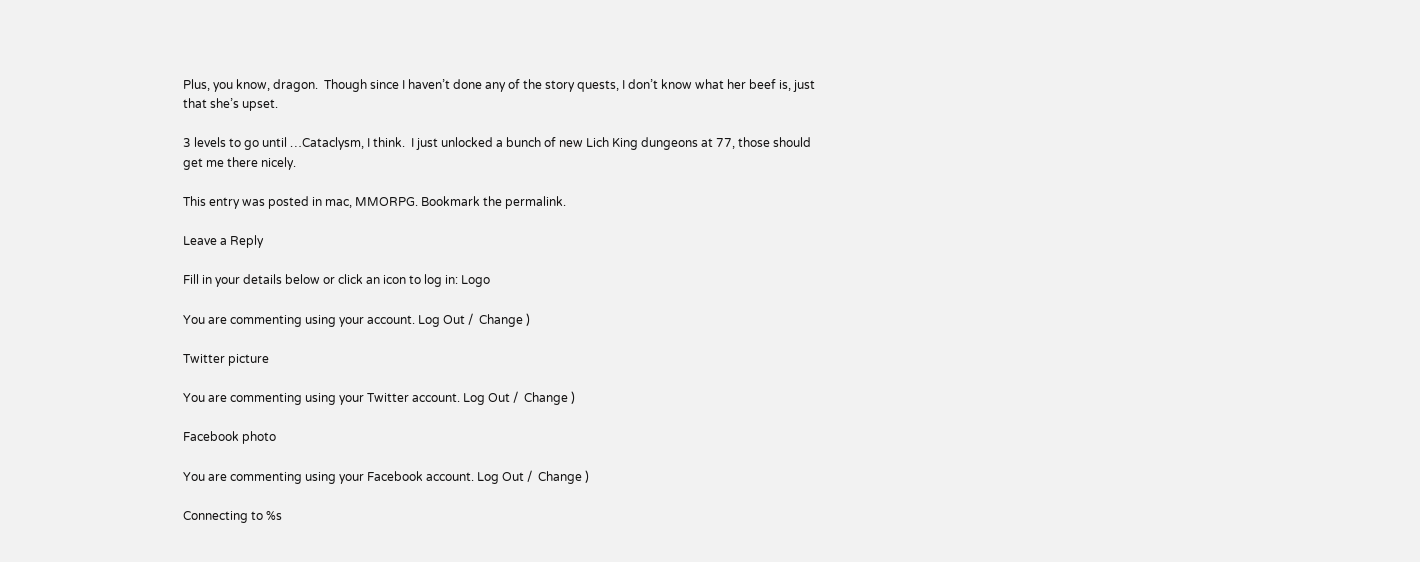Plus, you know, dragon.  Though since I haven’t done any of the story quests, I don’t know what her beef is, just that she’s upset.

3 levels to go until …Cataclysm, I think.  I just unlocked a bunch of new Lich King dungeons at 77, those should get me there nicely.

This entry was posted in mac, MMORPG. Bookmark the permalink.

Leave a Reply

Fill in your details below or click an icon to log in: Logo

You are commenting using your account. Log Out /  Change )

Twitter picture

You are commenting using your Twitter account. Log Out /  Change )

Facebook photo

You are commenting using your Facebook account. Log Out /  Change )

Connecting to %s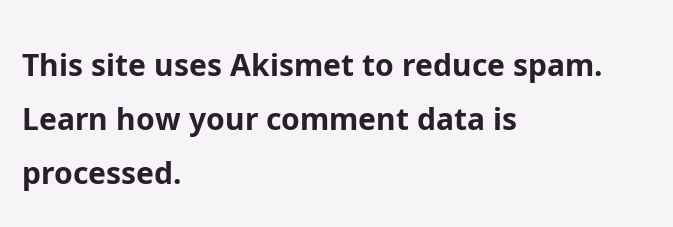This site uses Akismet to reduce spam. Learn how your comment data is processed.